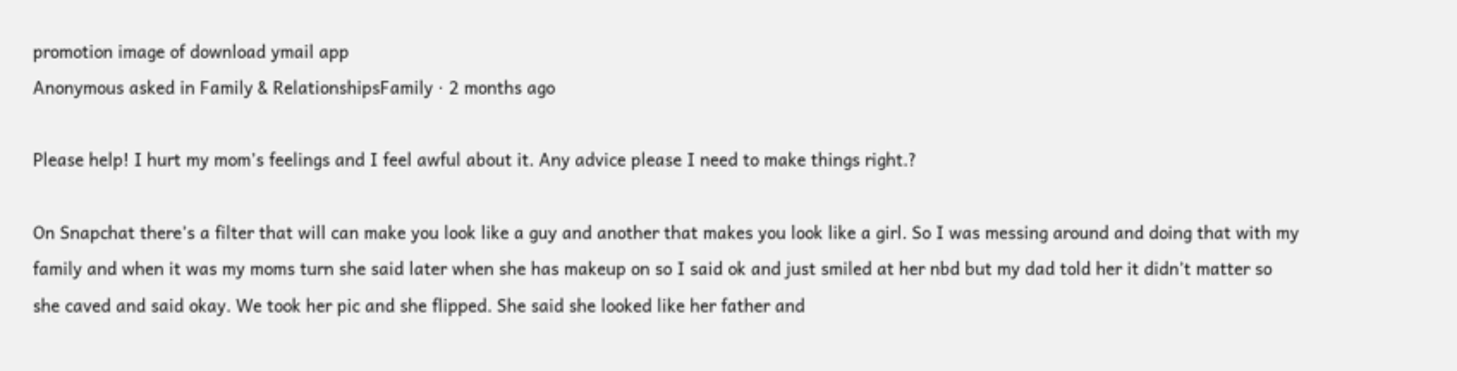promotion image of download ymail app
Anonymous asked in Family & RelationshipsFamily · 2 months ago

Please help! I hurt my mom’s feelings and I feel awful about it. Any advice please I need to make things right.?

On Snapchat there’s a filter that will can make you look like a guy and another that makes you look like a girl. So I was messing around and doing that with my family and when it was my moms turn she said later when she has makeup on so I said ok and just smiled at her nbd but my dad told her it didn’t matter so she caved and said okay. We took her pic and she flipped. She said she looked like her father and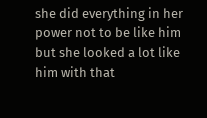she did everything in her power not to be like him but she looked a lot like him with that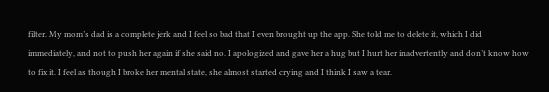filter. My mom’s dad is a complete jerk and I feel so bad that I even brought up the app. She told me to delete it, which I did immediately, and not to push her again if she said no. I apologized and gave her a hug but I hurt her inadvertently and don’t know how to fix it. I feel as though I broke her mental state, she almost started crying and I think I saw a tear.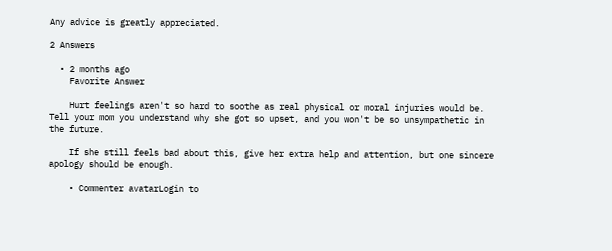Any advice is greatly appreciated.

2 Answers

  • 2 months ago
    Favorite Answer

    Hurt feelings aren't so hard to soothe as real physical or moral injuries would be.  Tell your mom you understand why she got so upset, and you won't be so unsympathetic in the future.

    If she still feels bad about this, give her extra help and attention, but one sincere apology should be enough.

    • Commenter avatarLogin to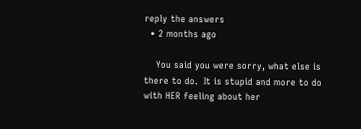reply the answers
  • 2 months ago

    You said you were sorry, what else is there to do.  It is stupid and more to do with HER feeling about her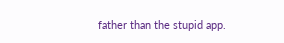father than the stupid app.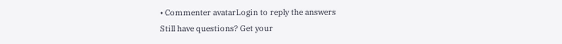• Commenter avatarLogin to reply the answers
Still have questions? Get your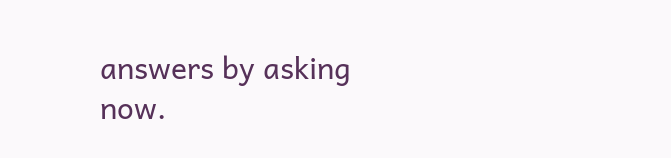answers by asking now.